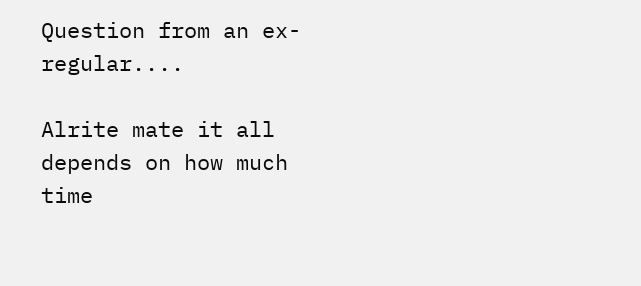Question from an ex-regular....

Alrite mate it all depends on how much time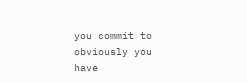you commit to obviously you have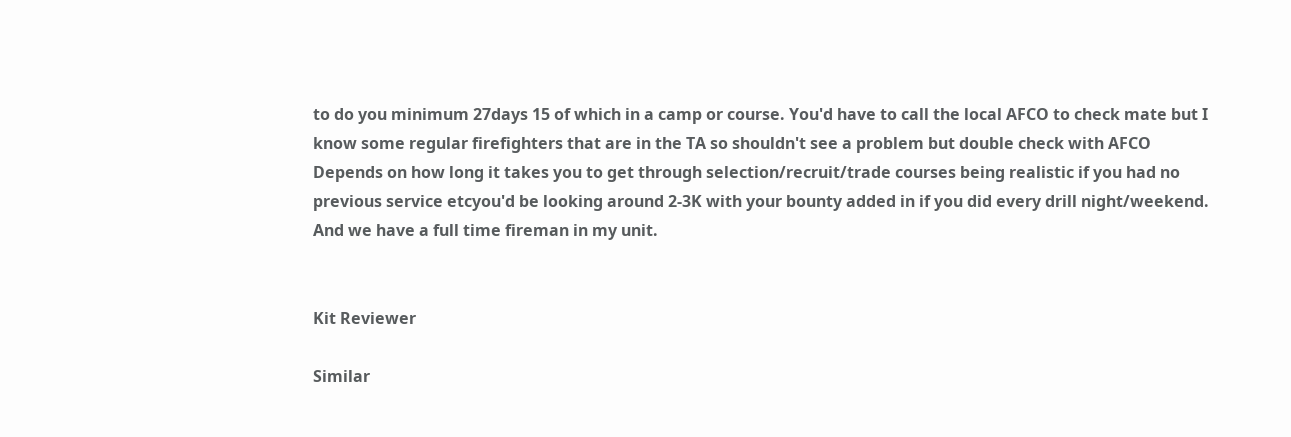to do you minimum 27days 15 of which in a camp or course. You'd have to call the local AFCO to check mate but I know some regular firefighters that are in the TA so shouldn't see a problem but double check with AFCO
Depends on how long it takes you to get through selection/recruit/trade courses being realistic if you had no previous service etcyou'd be looking around 2-3K with your bounty added in if you did every drill night/weekend. And we have a full time fireman in my unit.


Kit Reviewer

Similar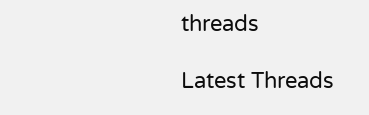threads

Latest Threads